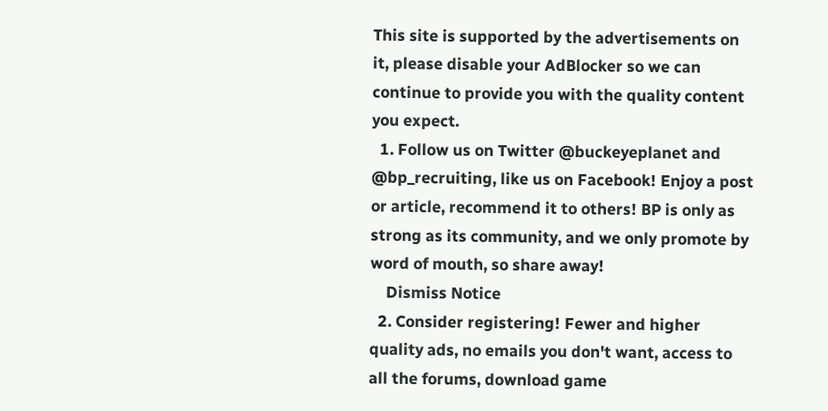This site is supported by the advertisements on it, please disable your AdBlocker so we can continue to provide you with the quality content you expect.
  1. Follow us on Twitter @buckeyeplanet and @bp_recruiting, like us on Facebook! Enjoy a post or article, recommend it to others! BP is only as strong as its community, and we only promote by word of mouth, so share away!
    Dismiss Notice
  2. Consider registering! Fewer and higher quality ads, no emails you don't want, access to all the forums, download game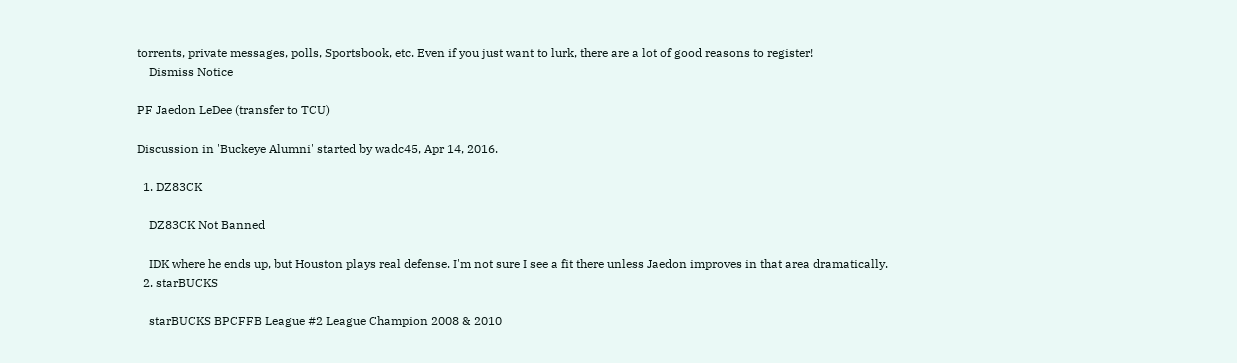torrents, private messages, polls, Sportsbook, etc. Even if you just want to lurk, there are a lot of good reasons to register!
    Dismiss Notice

PF Jaedon LeDee (transfer to TCU)

Discussion in 'Buckeye Alumni' started by wadc45, Apr 14, 2016.

  1. DZ83CK

    DZ83CK Not Banned

    IDK where he ends up, but Houston plays real defense. I'm not sure I see a fit there unless Jaedon improves in that area dramatically.
  2. starBUCKS

    starBUCKS BPCFFB League #2 League Champion 2008 & 2010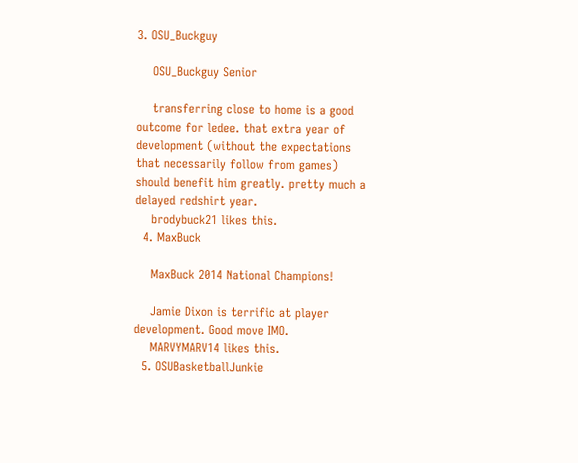3. OSU_Buckguy

    OSU_Buckguy Senior

    transferring close to home is a good outcome for ledee. that extra year of development (without the expectations that necessarily follow from games) should benefit him greatly. pretty much a delayed redshirt year.
    brodybuck21 likes this.
  4. MaxBuck

    MaxBuck 2014 National Champions!

    Jamie Dixon is terrific at player development. Good move IMO.
    MARVYMARV14 likes this.
  5. OSUBasketballJunkie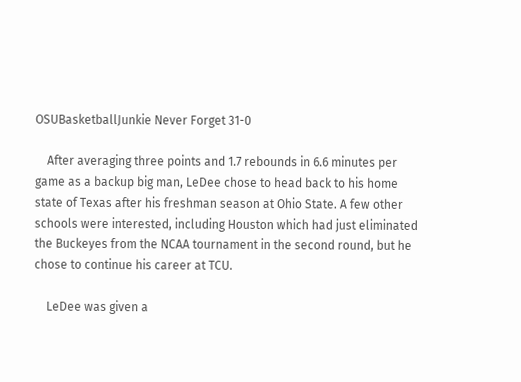OSUBasketballJunkie Never Forget 31-0

    After averaging three points and 1.7 rebounds in 6.6 minutes per game as a backup big man, LeDee chose to head back to his home state of Texas after his freshman season at Ohio State. A few other schools were interested, including Houston which had just eliminated the Buckeyes from the NCAA tournament in the second round, but he chose to continue his career at TCU.

    LeDee was given a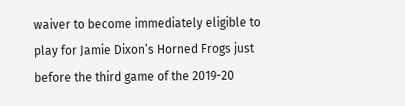waiver to become immediately eligible to play for Jamie Dixon’s Horned Frogs just before the third game of the 2019-20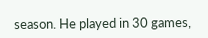season. He played in 30 games,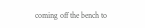coming off the bench to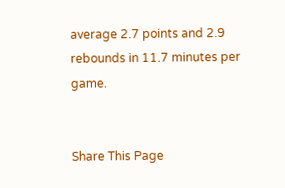average 2.7 points and 2.9 rebounds in 11.7 minutes per game.


Share This Page